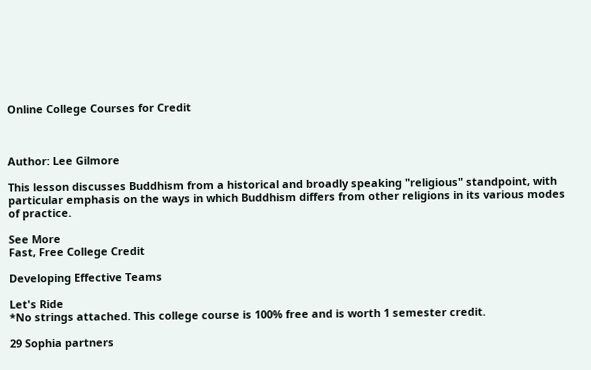Online College Courses for Credit



Author: Lee Gilmore

This lesson discusses Buddhism from a historical and broadly speaking "religious" standpoint, with particular emphasis on the ways in which Buddhism differs from other religions in its various modes of practice.

See More
Fast, Free College Credit

Developing Effective Teams

Let's Ride
*No strings attached. This college course is 100% free and is worth 1 semester credit.

29 Sophia partners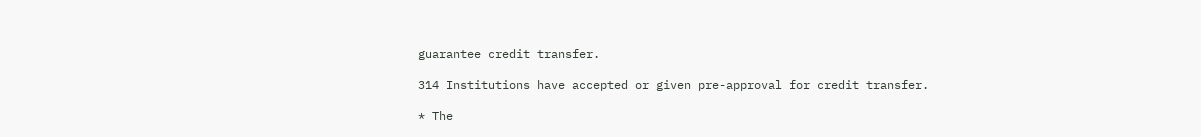guarantee credit transfer.

314 Institutions have accepted or given pre-approval for credit transfer.

* The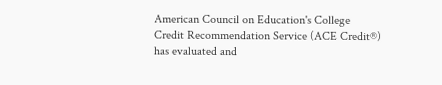American Council on Education's College Credit Recommendation Service (ACE Credit®) has evaluated and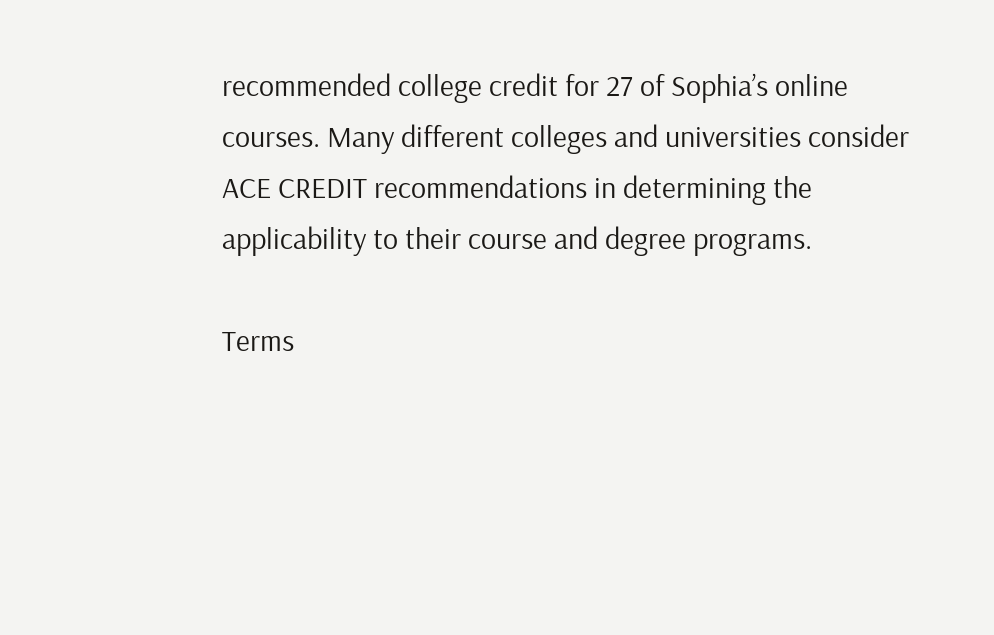recommended college credit for 27 of Sophia’s online courses. Many different colleges and universities consider ACE CREDIT recommendations in determining the applicability to their course and degree programs.

Terms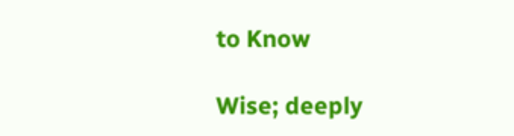to Know

Wise; deeply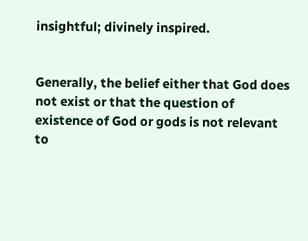insightful; divinely inspired.


Generally, the belief either that God does not exist or that the question of existence of God or gods is not relevant to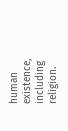human existence, including religion.